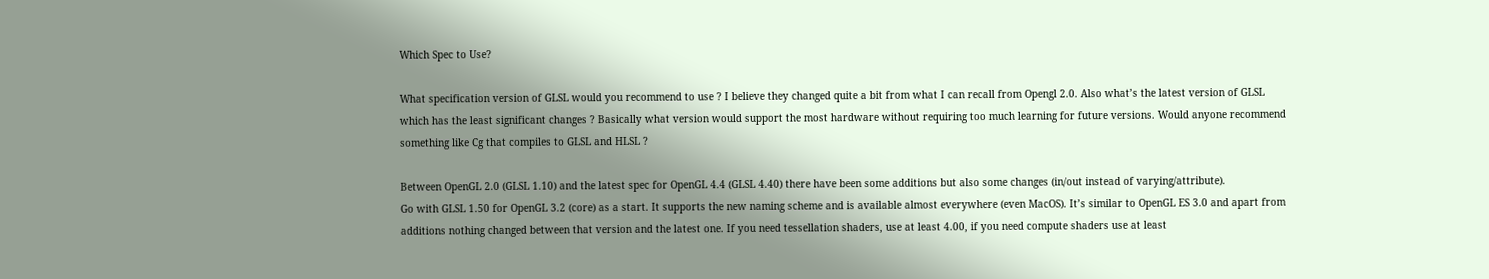Which Spec to Use?

What specification version of GLSL would you recommend to use ? I believe they changed quite a bit from what I can recall from Opengl 2.0. Also what’s the latest version of GLSL which has the least significant changes ? Basically what version would support the most hardware without requiring too much learning for future versions. Would anyone recommend something like Cg that compiles to GLSL and HLSL ?

Between OpenGL 2.0 (GLSL 1.10) and the latest spec for OpenGL 4.4 (GLSL 4.40) there have been some additions but also some changes (in/out instead of varying/attribute).
Go with GLSL 1.50 for OpenGL 3.2 (core) as a start. It supports the new naming scheme and is available almost everywhere (even MacOS). It’s similar to OpenGL ES 3.0 and apart from additions nothing changed between that version and the latest one. If you need tessellation shaders, use at least 4.00, if you need compute shaders use at least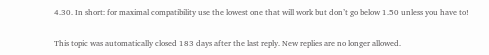4.30. In short: for maximal compatibility use the lowest one that will work but don’t go below 1.50 unless you have to!

This topic was automatically closed 183 days after the last reply. New replies are no longer allowed.